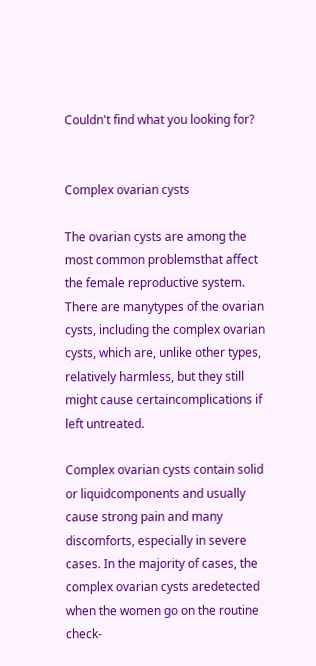Couldn't find what you looking for?


Complex ovarian cysts

The ovarian cysts are among the most common problemsthat affect the female reproductive system. There are manytypes of the ovarian cysts, including the complex ovarian cysts, which are, unlike other types, relatively harmless, but they still might cause certaincomplications if left untreated.

Complex ovarian cysts contain solid or liquidcomponents and usually cause strong pain and many discomforts, especially in severe cases. In the majority of cases, the complex ovarian cysts aredetected when the women go on the routine check-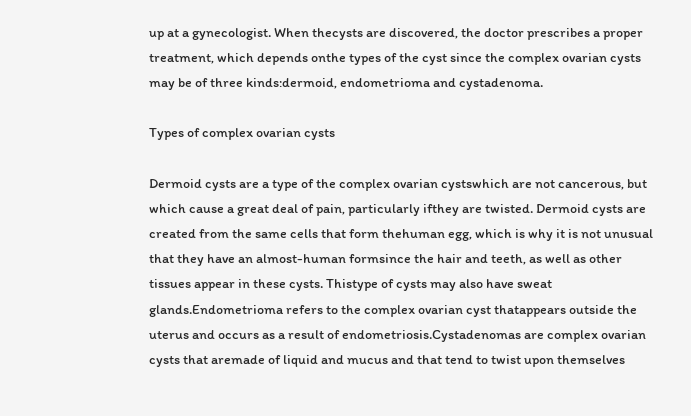up at a gynecologist. When thecysts are discovered, the doctor prescribes a proper treatment, which depends onthe types of the cyst since the complex ovarian cysts may be of three kinds:dermoid, endometrioma and cystadenoma.

Types of complex ovarian cysts

Dermoid cysts are a type of the complex ovarian cystswhich are not cancerous, but which cause a great deal of pain, particularly ifthey are twisted. Dermoid cysts are created from the same cells that form thehuman egg, which is why it is not unusual that they have an almost-human formsince the hair and teeth, as well as other tissues appear in these cysts. Thistype of cysts may also have sweat glands.Endometrioma refers to the complex ovarian cyst thatappears outside the uterus and occurs as a result of endometriosis.Cystadenomas are complex ovarian cysts that aremade of liquid and mucus and that tend to twist upon themselves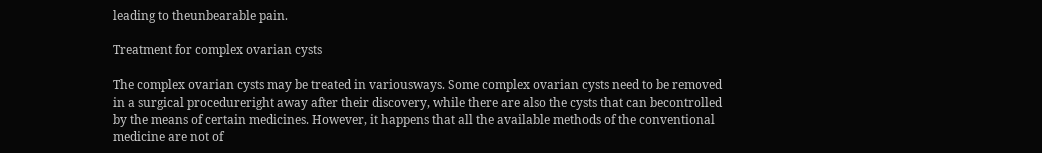leading to theunbearable pain.

Treatment for complex ovarian cysts

The complex ovarian cysts may be treated in variousways. Some complex ovarian cysts need to be removed in a surgical procedureright away after their discovery, while there are also the cysts that can becontrolled by the means of certain medicines. However, it happens that all the available methods of the conventional medicine are not of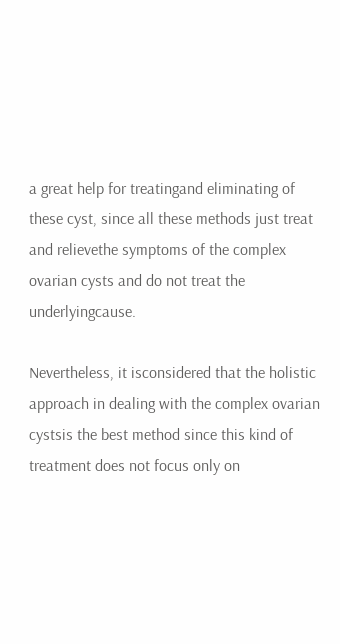a great help for treatingand eliminating of these cyst, since all these methods just treat and relievethe symptoms of the complex ovarian cysts and do not treat the underlyingcause.

Nevertheless, it isconsidered that the holistic approach in dealing with the complex ovarian cystsis the best method since this kind of treatment does not focus only on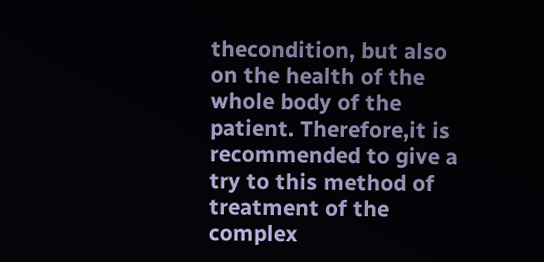thecondition, but also on the health of the whole body of the patient. Therefore,it is recommended to give a try to this method of treatment of the complex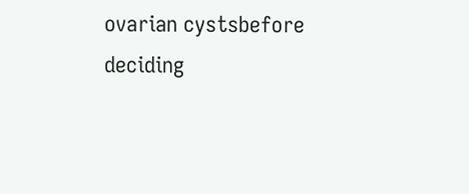ovarian cystsbefore deciding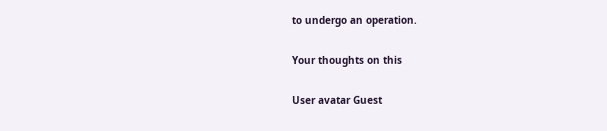to undergo an operation.

Your thoughts on this

User avatar Guest